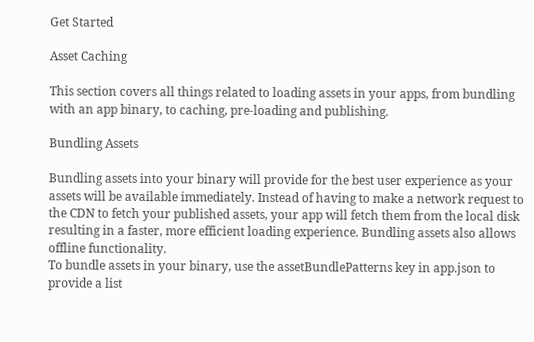Get Started

Asset Caching

This section covers all things related to loading assets in your apps, from bundling with an app binary, to caching, pre-loading and publishing.

Bundling Assets

Bundling assets into your binary will provide for the best user experience as your assets will be available immediately. Instead of having to make a network request to the CDN to fetch your published assets, your app will fetch them from the local disk resulting in a faster, more efficient loading experience. Bundling assets also allows offline functionality.
To bundle assets in your binary, use the assetBundlePatterns key in app.json to provide a list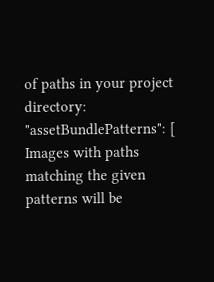of paths in your project directory:
"assetBundlePatterns": [
Images with paths matching the given patterns will be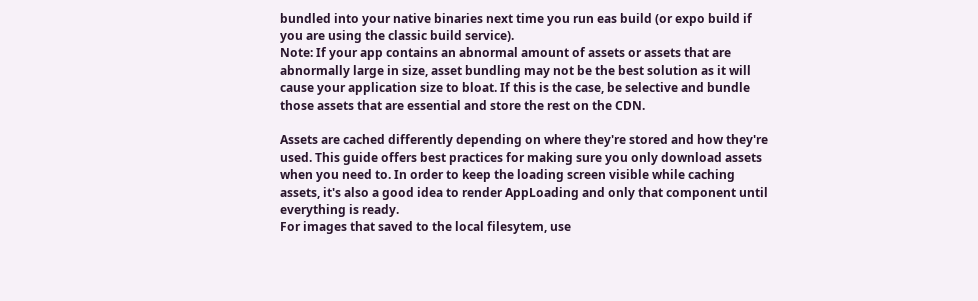bundled into your native binaries next time you run eas build (or expo build if you are using the classic build service).
Note: If your app contains an abnormal amount of assets or assets that are abnormally large in size, asset bundling may not be the best solution as it will cause your application size to bloat. If this is the case, be selective and bundle those assets that are essential and store the rest on the CDN.

Assets are cached differently depending on where they're stored and how they're used. This guide offers best practices for making sure you only download assets when you need to. In order to keep the loading screen visible while caching assets, it's also a good idea to render AppLoading and only that component until everything is ready.
For images that saved to the local filesytem, use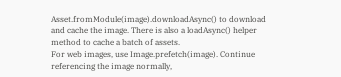Asset.fromModule(image).downloadAsync() to download and cache the image. There is also a loadAsync() helper method to cache a batch of assets.
For web images, use Image.prefetch(image). Continue referencing the image normally,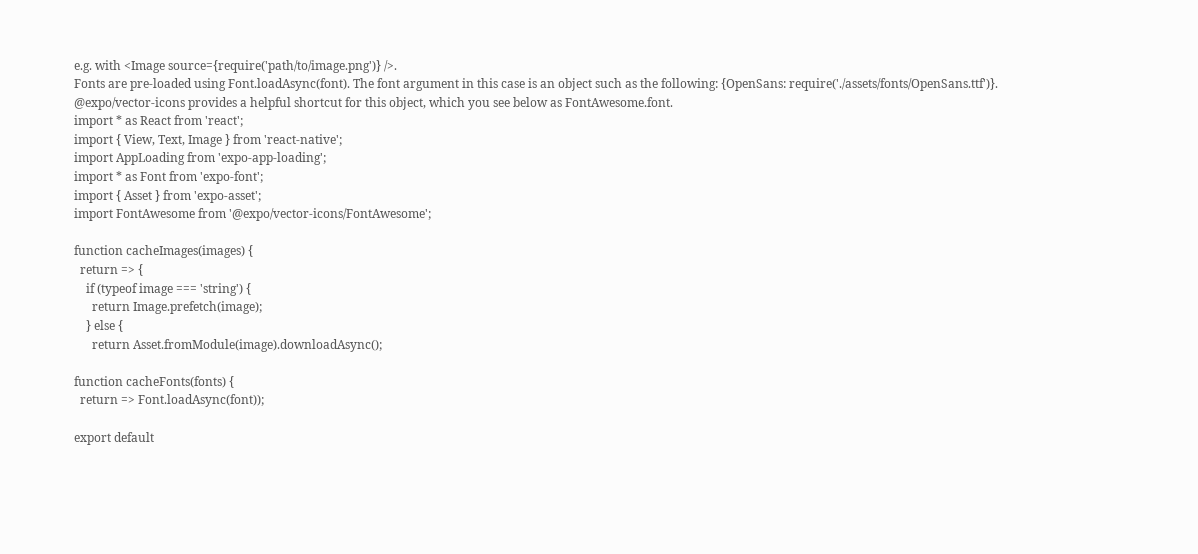e.g. with <Image source={require('path/to/image.png')} />.
Fonts are pre-loaded using Font.loadAsync(font). The font argument in this case is an object such as the following: {OpenSans: require('./assets/fonts/OpenSans.ttf')}. @expo/vector-icons provides a helpful shortcut for this object, which you see below as FontAwesome.font.
import * as React from 'react';
import { View, Text, Image } from 'react-native';
import AppLoading from 'expo-app-loading';
import * as Font from 'expo-font';
import { Asset } from 'expo-asset';
import FontAwesome from '@expo/vector-icons/FontAwesome';

function cacheImages(images) {
  return => {
    if (typeof image === 'string') {
      return Image.prefetch(image);
    } else {
      return Asset.fromModule(image).downloadAsync();

function cacheFonts(fonts) {
  return => Font.loadAsync(font));

export default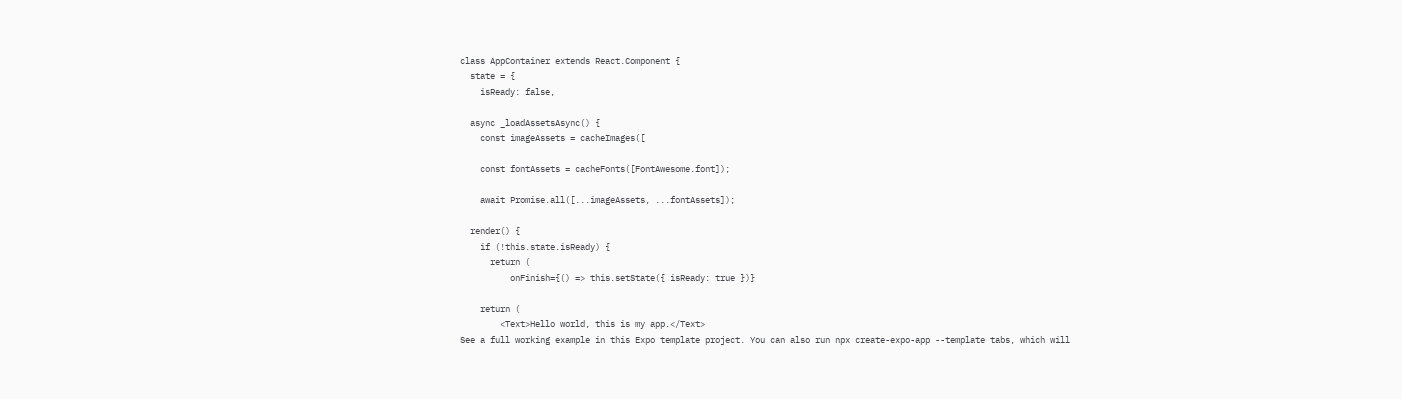class AppContainer extends React.Component {
  state = {
    isReady: false,

  async _loadAssetsAsync() {
    const imageAssets = cacheImages([

    const fontAssets = cacheFonts([FontAwesome.font]);

    await Promise.all([...imageAssets, ...fontAssets]);

  render() {
    if (!this.state.isReady) {
      return (
          onFinish={() => this.setState({ isReady: true })}

    return (
        <Text>Hello world, this is my app.</Text>
See a full working example in this Expo template project. You can also run npx create-expo-app --template tabs, which will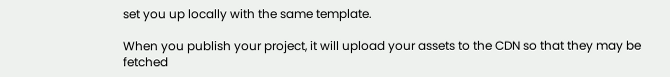set you up locally with the same template.

When you publish your project, it will upload your assets to the CDN so that they may be fetched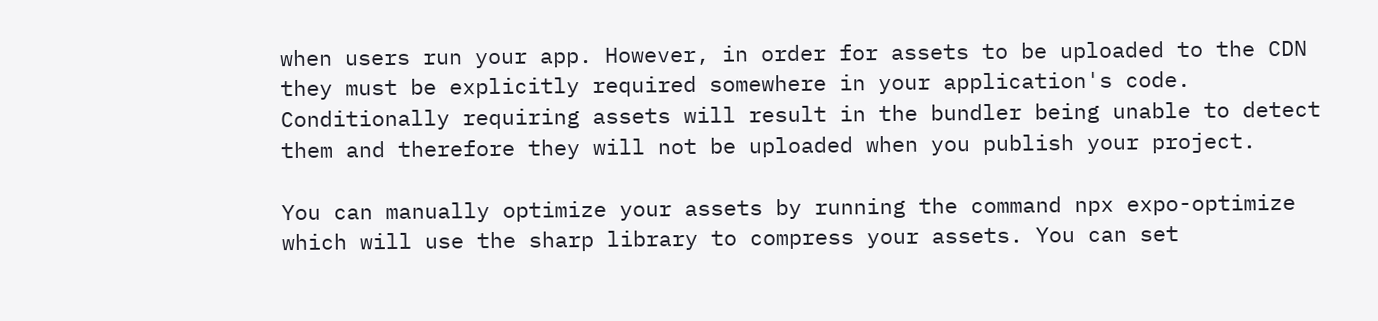when users run your app. However, in order for assets to be uploaded to the CDN they must be explicitly required somewhere in your application's code. Conditionally requiring assets will result in the bundler being unable to detect them and therefore they will not be uploaded when you publish your project.

You can manually optimize your assets by running the command npx expo-optimize which will use the sharp library to compress your assets. You can set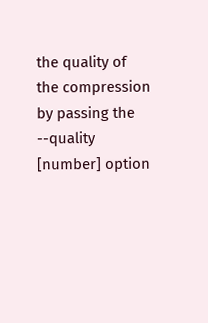the quality of the compression by passing the --quality [number] option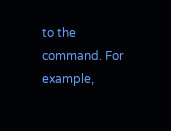to the command. For example,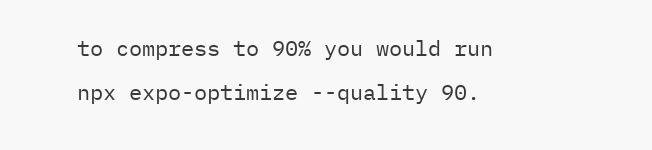to compress to 90% you would run npx expo-optimize --quality 90.